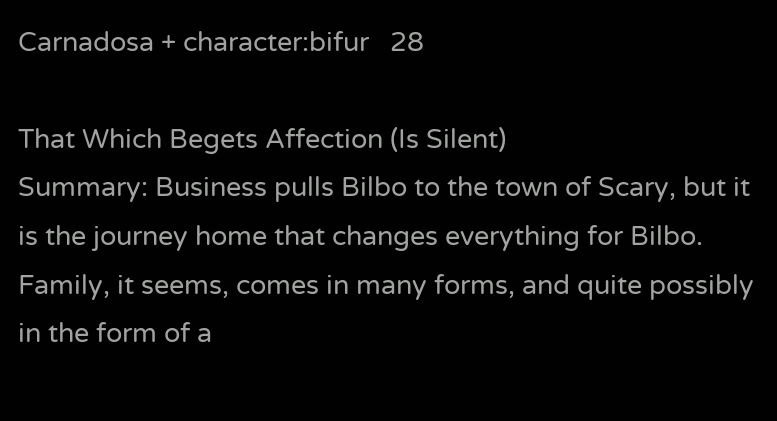Carnadosa + character:bifur   28

That Which Begets Affection (Is Silent)
Summary: Business pulls Bilbo to the town of Scary, but it is the journey home that changes everything for Bilbo. Family, it seems, comes in many forms, and quite possibly in the form of a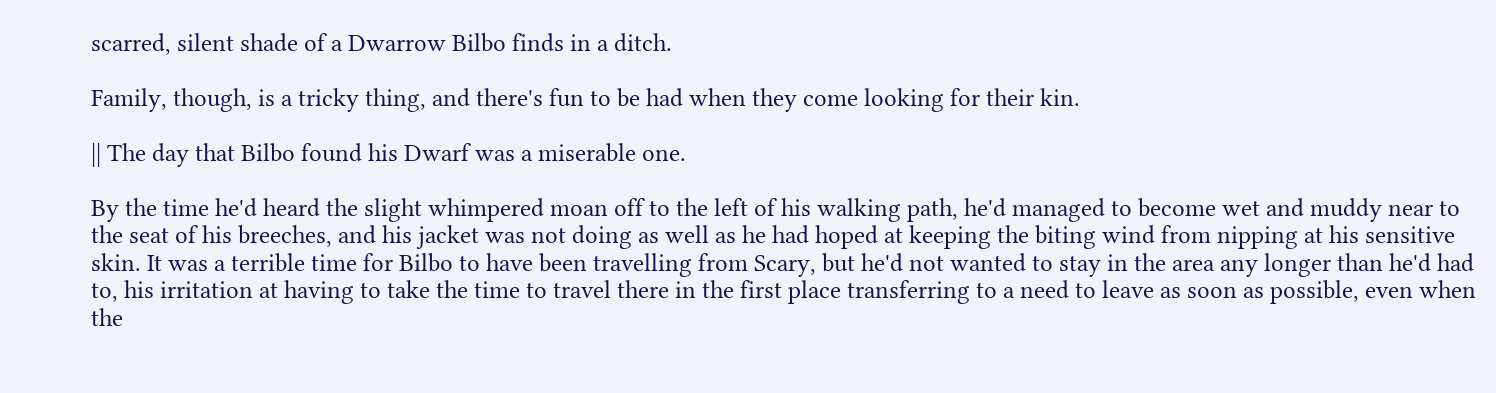scarred, silent shade of a Dwarrow Bilbo finds in a ditch.

Family, though, is a tricky thing, and there's fun to be had when they come looking for their kin.

|| The day that Bilbo found his Dwarf was a miserable one.

By the time he'd heard the slight whimpered moan off to the left of his walking path, he'd managed to become wet and muddy near to the seat of his breeches, and his jacket was not doing as well as he had hoped at keeping the biting wind from nipping at his sensitive skin. It was a terrible time for Bilbo to have been travelling from Scary, but he'd not wanted to stay in the area any longer than he'd had to, his irritation at having to take the time to travel there in the first place transferring to a need to leave as soon as possible, even when the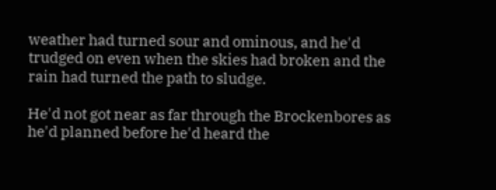weather had turned sour and ominous, and he'd trudged on even when the skies had broken and the rain had turned the path to sludge.

He'd not got near as far through the Brockenbores as he'd planned before he'd heard the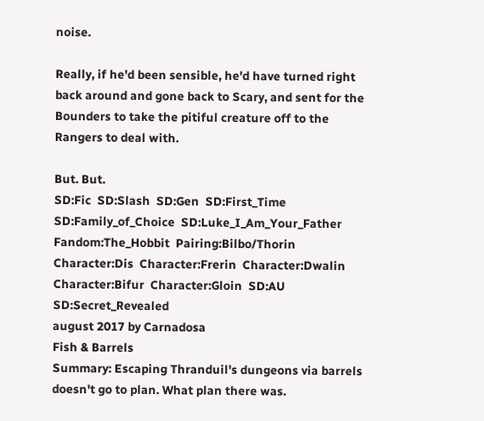noise.

Really, if he'd been sensible, he'd have turned right back around and gone back to Scary, and sent for the Bounders to take the pitiful creature off to the Rangers to deal with.

But. But.
SD:Fic  SD:Slash  SD:Gen  SD:First_Time  SD:Family_of_Choice  SD:Luke_I_Am_Your_Father  Fandom:The_Hobbit  Pairing:Bilbo/Thorin  Character:Dis  Character:Frerin  Character:Dwalin  Character:Bifur  Character:Gloin  SD:AU  SD:Secret_Revealed
august 2017 by Carnadosa
Fish & Barrels
Summary: Escaping Thranduil's dungeons via barrels doesn't go to plan. What plan there was.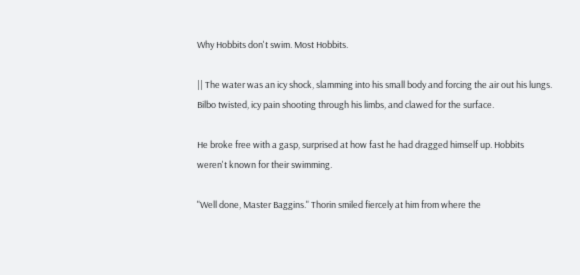Why Hobbits don't swim. Most Hobbits.

|| The water was an icy shock, slamming into his small body and forcing the air out his lungs. Bilbo twisted, icy pain shooting through his limbs, and clawed for the surface.

He broke free with a gasp, surprised at how fast he had dragged himself up. Hobbits weren't known for their swimming.

"Well done, Master Baggins." Thorin smiled fiercely at him from where the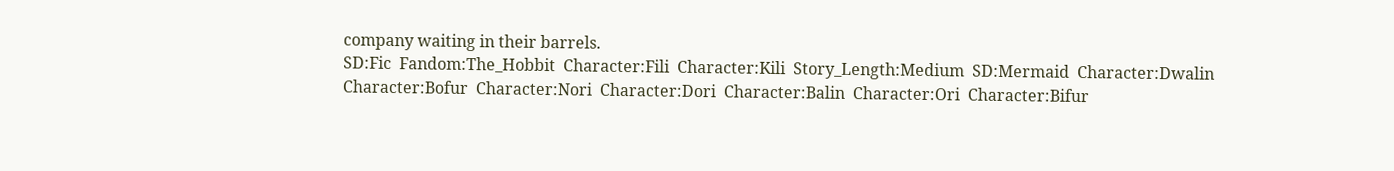company waiting in their barrels.
SD:Fic  Fandom:The_Hobbit  Character:Fili  Character:Kili  Story_Length:Medium  SD:Mermaid  Character:Dwalin  Character:Bofur  Character:Nori  Character:Dori  Character:Balin  Character:Ori  Character:Bifur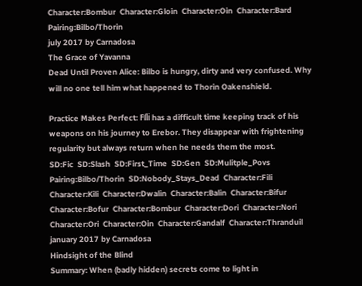Character:Bombur  Character:Gloin  Character:Oin  Character:Bard  Pairing:Bilbo/Thorin
july 2017 by Carnadosa
The Grace of Yavanna
Dead Until Proven Alice: Bilbo is hungry, dirty and very confused. Why will no one tell him what happened to Thorin Oakenshield.

Practice Makes Perfect: Fíli has a difficult time keeping track of his weapons on his journey to Erebor. They disappear with frightening regularity but always return when he needs them the most.
SD:Fic  SD:Slash  SD:First_Time  SD:Gen  SD:Mulitple_Povs  Pairing:Bilbo/Thorin  SD:Nobody_Stays_Dead  Character:Fili  Character:Kili  Character:Dwalin  Character:Balin  Character:Bifur  Character:Bofur  Character:Bombur  Character:Dori  Character:Nori  Character:Ori  Character:Oin  Character:Gandalf  Character:Thranduil
january 2017 by Carnadosa
Hindsight of the Blind
Summary: When (badly hidden) secrets come to light in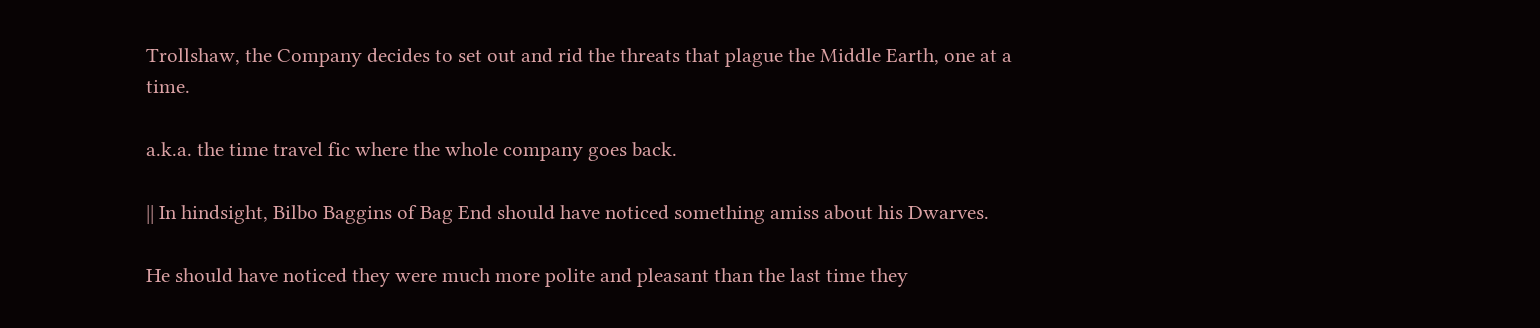Trollshaw, the Company decides to set out and rid the threats that plague the Middle Earth, one at a time.

a.k.a. the time travel fic where the whole company goes back.

|| In hindsight, Bilbo Baggins of Bag End should have noticed something amiss about his Dwarves.

He should have noticed they were much more polite and pleasant than the last time they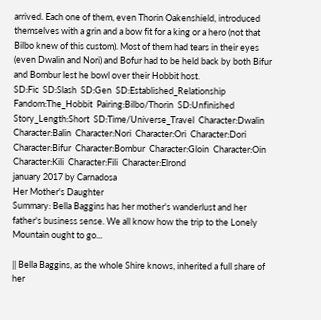arrived. Each one of them, even Thorin Oakenshield, introduced themselves with a grin and a bow fit for a king or a hero (not that Bilbo knew of this custom). Most of them had tears in their eyes (even Dwalin and Nori) and Bofur had to be held back by both Bifur and Bombur lest he bowl over their Hobbit host.
SD:Fic  SD:Slash  SD:Gen  SD:Established_Relationship  Fandom:The_Hobbit  Pairing:Bilbo/Thorin  SD:Unfinished  Story_Length:Short  SD:Time/Universe_Travel  Character:Dwalin  Character:Balin  Character:Nori  Character:Ori  Character:Dori  Character:Bifur  Character:Bombur  Character:Gloin  Character:Oin  Character:Kili  Character:Fili  Character:Elrond
january 2017 by Carnadosa
Her Mother's Daughter
Summary: Bella Baggins has her mother's wanderlust and her father's business sense. We all know how the trip to the Lonely Mountain ought to go...

|| Bella Baggins, as the whole Shire knows, inherited a full share of her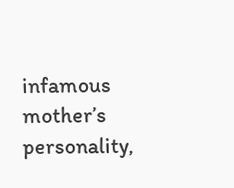infamous mother’s personality,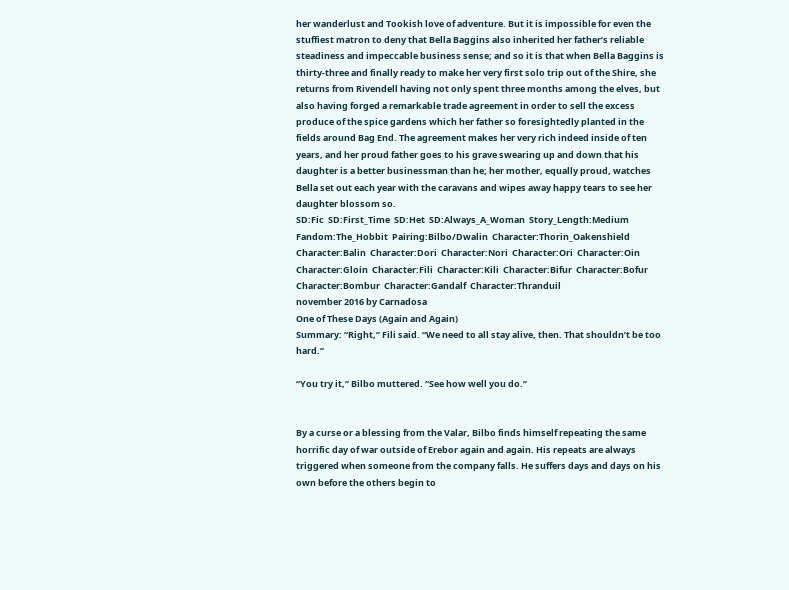her wanderlust and Tookish love of adventure. But it is impossible for even the stuffiest matron to deny that Bella Baggins also inherited her father’s reliable steadiness and impeccable business sense; and so it is that when Bella Baggins is thirty-three and finally ready to make her very first solo trip out of the Shire, she returns from Rivendell having not only spent three months among the elves, but also having forged a remarkable trade agreement in order to sell the excess produce of the spice gardens which her father so foresightedly planted in the fields around Bag End. The agreement makes her very rich indeed inside of ten years, and her proud father goes to his grave swearing up and down that his daughter is a better businessman than he; her mother, equally proud, watches Bella set out each year with the caravans and wipes away happy tears to see her daughter blossom so.
SD:Fic  SD:First_Time  SD:Het  SD:Always_A_Woman  Story_Length:Medium  Fandom:The_Hobbit  Pairing:Bilbo/Dwalin  Character:Thorin_Oakenshield  Character:Balin  Character:Dori  Character:Nori  Character:Ori  Character:Oin  Character:Gloin  Character:Fili  Character:Kili  Character:Bifur  Character:Bofur  Character:Bombur  Character:Gandalf  Character:Thranduil
november 2016 by Carnadosa
One of These Days (Again and Again)
Summary: “Right,” Fili said. “We need to all stay alive, then. That shouldn’t be too hard.”

“You try it,” Bilbo muttered. “See how well you do.”


By a curse or a blessing from the Valar, Bilbo finds himself repeating the same horrific day of war outside of Erebor again and again. His repeats are always triggered when someone from the company falls. He suffers days and days on his own before the others begin to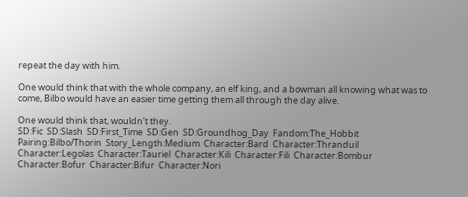repeat the day with him.

One would think that with the whole company, an elf king, and a bowman all knowing what was to come, Bilbo would have an easier time getting them all through the day alive.

One would think that, wouldn't they.
SD:Fic  SD:Slash  SD:First_Time  SD:Gen  SD:Groundhog_Day  Fandom:The_Hobbit  Pairing:Bilbo/Thorin  Story_Length:Medium  Character:Bard  Character:Thranduil  Character:Legolas  Character:Tauriel  Character:Kili  Character:Fili  Character:Bombur  Character:Bofur  Character:Bifur  Character:Nori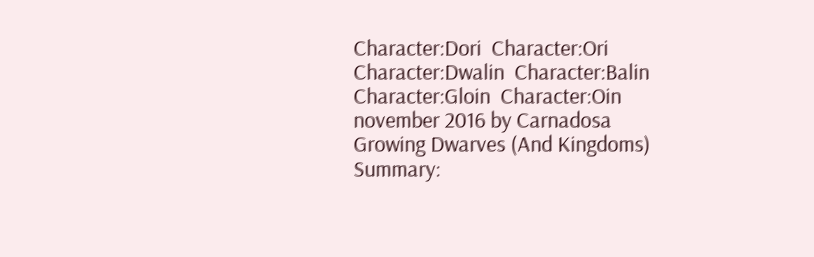Character:Dori  Character:Ori  Character:Dwalin  Character:Balin  Character:Gloin  Character:Oin
november 2016 by Carnadosa
Growing Dwarves (And Kingdoms)
Summary: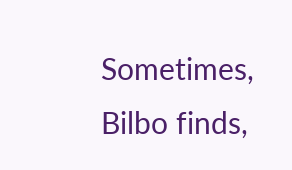Sometimes, Bilbo finds,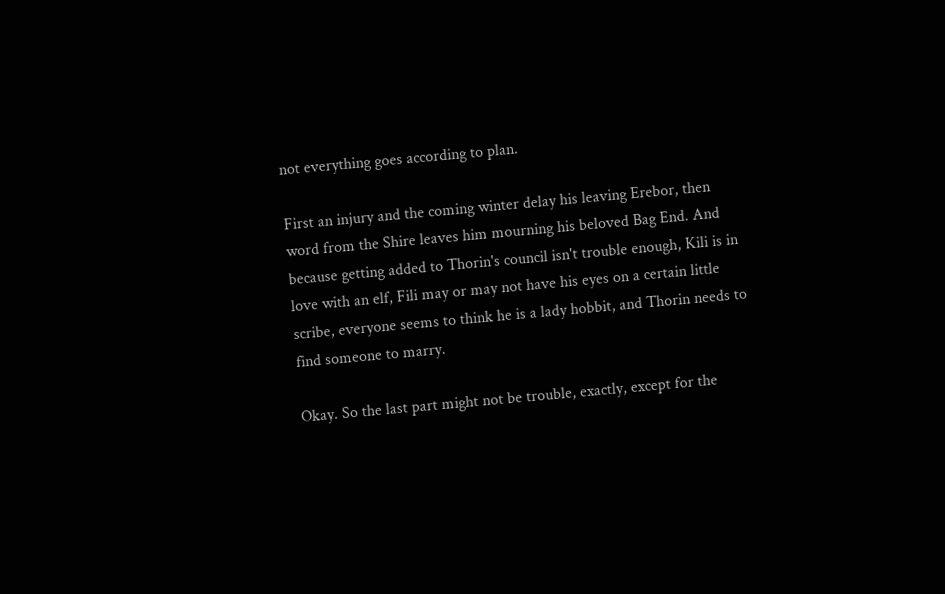not everything goes according to plan.

First an injury and the coming winter delay his leaving Erebor, then word from the Shire leaves him mourning his beloved Bag End. And because getting added to Thorin's council isn't trouble enough, Kili is in love with an elf, Fili may or may not have his eyes on a certain little scribe, everyone seems to think he is a lady hobbit, and Thorin needs to find someone to marry.

Okay. So the last part might not be trouble, exactly, except for the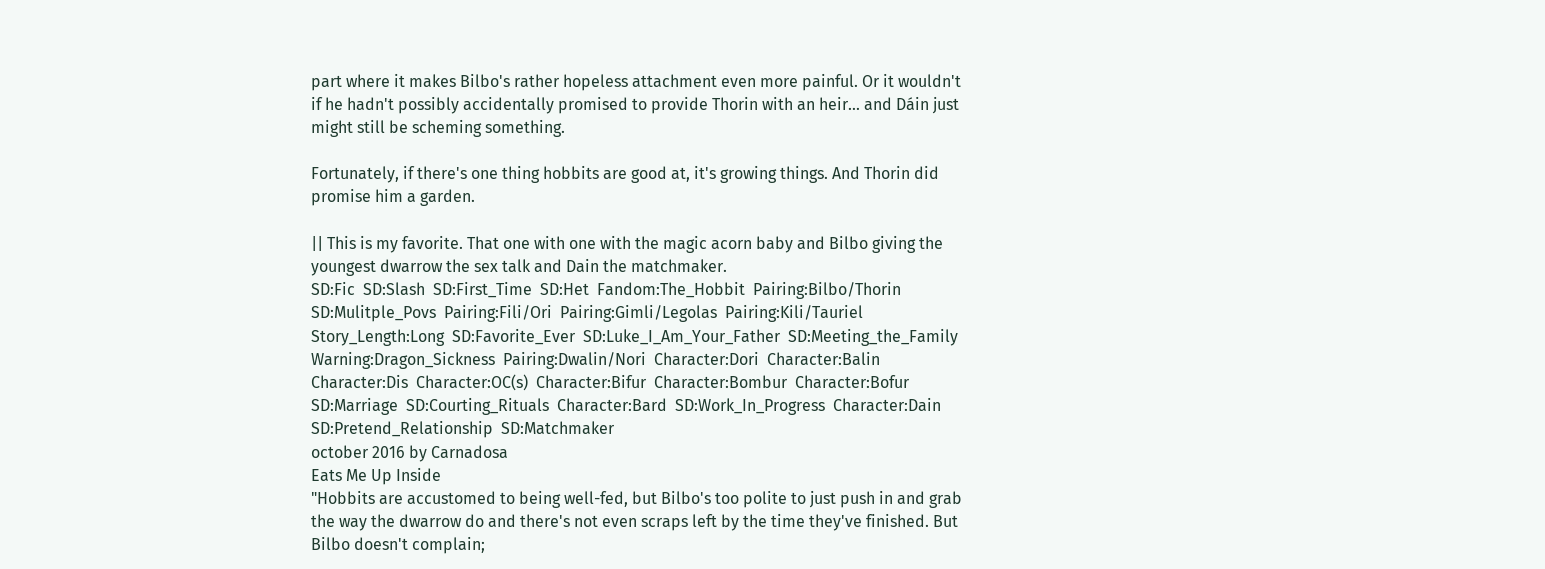part where it makes Bilbo's rather hopeless attachment even more painful. Or it wouldn't if he hadn't possibly accidentally promised to provide Thorin with an heir... and Dáin just might still be scheming something.

Fortunately, if there's one thing hobbits are good at, it's growing things. And Thorin did promise him a garden.

|| This is my favorite. That one with one with the magic acorn baby and Bilbo giving the youngest dwarrow the sex talk and Dain the matchmaker.
SD:Fic  SD:Slash  SD:First_Time  SD:Het  Fandom:The_Hobbit  Pairing:Bilbo/Thorin  SD:Mulitple_Povs  Pairing:Fili/Ori  Pairing:Gimli/Legolas  Pairing:Kili/Tauriel  Story_Length:Long  SD:Favorite_Ever  SD:Luke_I_Am_Your_Father  SD:Meeting_the_Family  Warning:Dragon_Sickness  Pairing:Dwalin/Nori  Character:Dori  Character:Balin  Character:Dis  Character:OC(s)  Character:Bifur  Character:Bombur  Character:Bofur  SD:Marriage  SD:Courting_Rituals  Character:Bard  SD:Work_In_Progress  Character:Dain  SD:Pretend_Relationship  SD:Matchmaker
october 2016 by Carnadosa
Eats Me Up Inside
"Hobbits are accustomed to being well-fed, but Bilbo's too polite to just push in and grab the way the dwarrow do and there's not even scraps left by the time they've finished. But Bilbo doesn't complain;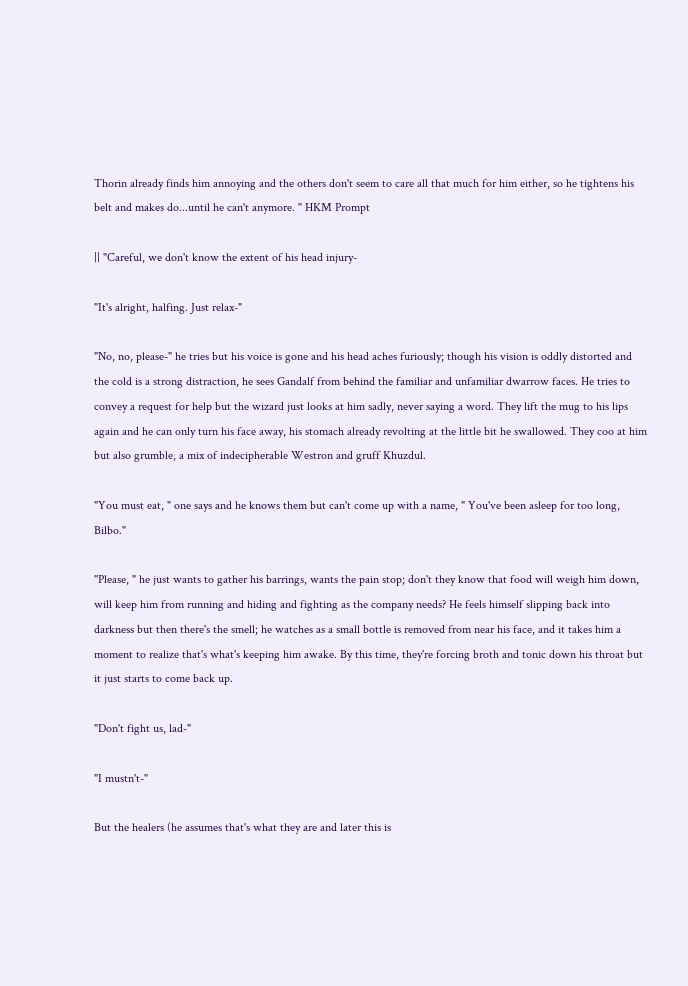Thorin already finds him annoying and the others don't seem to care all that much for him either, so he tightens his belt and makes do...until he can't anymore. " HKM Prompt

|| "Careful, we don't know the extent of his head injury-

"It's alright, halfing. Just relax-"

"No, no, please-" he tries but his voice is gone and his head aches furiously; though his vision is oddly distorted and the cold is a strong distraction, he sees Gandalf from behind the familiar and unfamiliar dwarrow faces. He tries to convey a request for help but the wizard just looks at him sadly, never saying a word. They lift the mug to his lips again and he can only turn his face away, his stomach already revolting at the little bit he swallowed. They coo at him but also grumble, a mix of indecipherable Westron and gruff Khuzdul.

"You must eat, " one says and he knows them but can't come up with a name, " You've been asleep for too long, Bilbo."

"Please, " he just wants to gather his barrings, wants the pain stop; don't they know that food will weigh him down, will keep him from running and hiding and fighting as the company needs? He feels himself slipping back into darkness but then there's the smell; he watches as a small bottle is removed from near his face, and it takes him a moment to realize that's what's keeping him awake. By this time, they're forcing broth and tonic down his throat but it just starts to come back up.

"Don't fight us, lad-"

"I mustn't-"

But the healers (he assumes that's what they are and later this is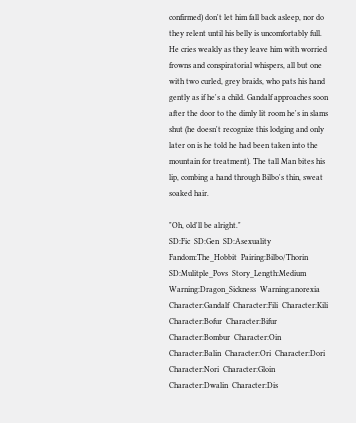confirmed) don't let him fall back asleep, nor do they relent until his belly is uncomfortably full. He cries weakly as they leave him with worried frowns and conspiratorial whispers, all but one with two curled, grey braids, who pats his hand gently as if he's a child. Gandalf approaches soon after the door to the dimly lit room he's in slams shut (he doesn't recognize this lodging and only later on is he told he had been taken into the mountain for treatment). The tall Man bites his lip, combing a hand through Bilbo's thin, sweat soaked hair.

"Oh, old'll be alright."
SD:Fic  SD:Gen  SD:Asexuality  Fandom:The_Hobbit  Pairing:Bilbo/Thorin  SD:Mulitple_Povs  Story_Length:Medium  Warning:Dragon_Sickness  Warning:anorexia  Character:Gandalf  Character:Fili  Character:Kili  Character:Bofur  Character:Bifur  Character:Bombur  Character:Oin  Character:Balin  Character:Ori  Character:Dori  Character:Nori  Character:Gloin  Character:Dwalin  Character:Dis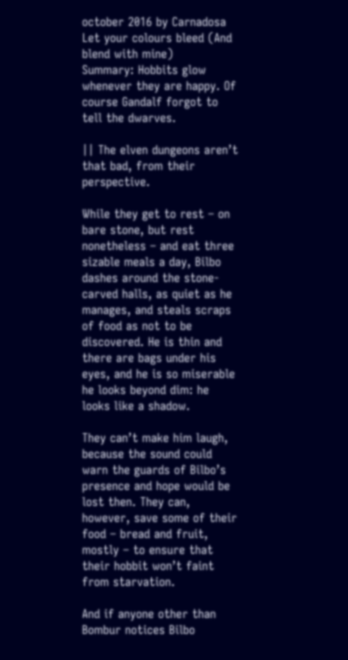october 2016 by Carnadosa
Let your colours bleed (And blend with mine)
Summary: Hobbits glow whenever they are happy. Of course Gandalf forgot to tell the dwarves.

|| The elven dungeons aren’t that bad, from their perspective.

While they get to rest – on bare stone, but rest nonetheless – and eat three sizable meals a day, Bilbo dashes around the stone-carved halls, as quiet as he manages, and steals scraps of food as not to be discovered. He is thin and there are bags under his eyes, and he is so miserable he looks beyond dim: he looks like a shadow.

They can’t make him laugh, because the sound could warn the guards of Bilbo’s presence and hope would be lost then. They can, however, save some of their food – bread and fruit, mostly – to ensure that their hobbit won’t faint from starvation.

And if anyone other than Bombur notices Bilbo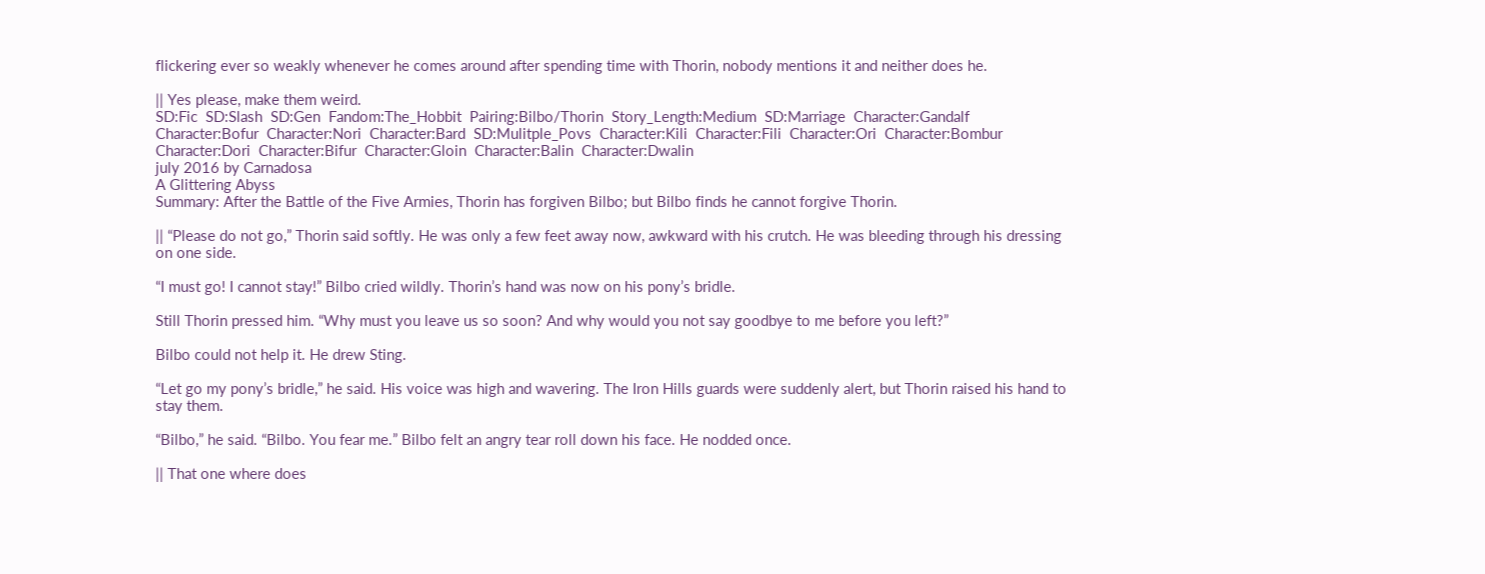flickering ever so weakly whenever he comes around after spending time with Thorin, nobody mentions it and neither does he.

|| Yes please, make them weird.
SD:Fic  SD:Slash  SD:Gen  Fandom:The_Hobbit  Pairing:Bilbo/Thorin  Story_Length:Medium  SD:Marriage  Character:Gandalf  Character:Bofur  Character:Nori  Character:Bard  SD:Mulitple_Povs  Character:Kili  Character:Fili  Character:Ori  Character:Bombur  Character:Dori  Character:Bifur  Character:Gloin  Character:Balin  Character:Dwalin
july 2016 by Carnadosa
A Glittering Abyss
Summary: After the Battle of the Five Armies, Thorin has forgiven Bilbo; but Bilbo finds he cannot forgive Thorin.

|| “Please do not go,” Thorin said softly. He was only a few feet away now, awkward with his crutch. He was bleeding through his dressing on one side.

“I must go! I cannot stay!” Bilbo cried wildly. Thorin’s hand was now on his pony’s bridle.

Still Thorin pressed him. “Why must you leave us so soon? And why would you not say goodbye to me before you left?”

Bilbo could not help it. He drew Sting.

“Let go my pony’s bridle,” he said. His voice was high and wavering. The Iron Hills guards were suddenly alert, but Thorin raised his hand to stay them.

“Bilbo,” he said. “Bilbo. You fear me.” Bilbo felt an angry tear roll down his face. He nodded once.

|| That one where does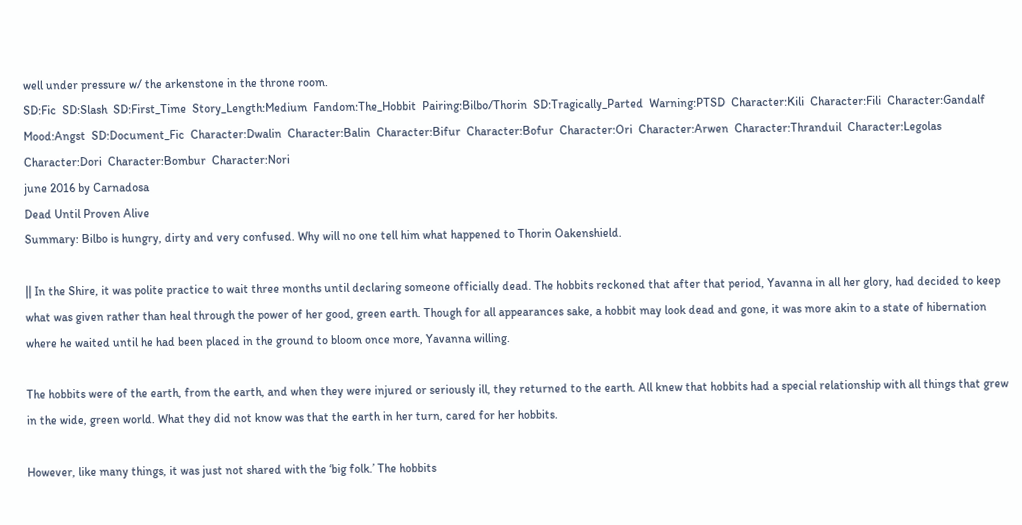well under pressure w/ the arkenstone in the throne room.
SD:Fic  SD:Slash  SD:First_Time  Story_Length:Medium  Fandom:The_Hobbit  Pairing:Bilbo/Thorin  SD:Tragically_Parted  Warning:PTSD  Character:Kili  Character:Fili  Character:Gandalf  Mood:Angst  SD:Document_Fic  Character:Dwalin  Character:Balin  Character:Bifur  Character:Bofur  Character:Ori  Character:Arwen  Character:Thranduil  Character:Legolas  Character:Dori  Character:Bombur  Character:Nori
june 2016 by Carnadosa
Dead Until Proven Alive
Summary: Bilbo is hungry, dirty and very confused. Why will no one tell him what happened to Thorin Oakenshield.

|| In the Shire, it was polite practice to wait three months until declaring someone officially dead. The hobbits reckoned that after that period, Yavanna in all her glory, had decided to keep what was given rather than heal through the power of her good, green earth. Though for all appearances sake, a hobbit may look dead and gone, it was more akin to a state of hibernation where he waited until he had been placed in the ground to bloom once more, Yavanna willing.

The hobbits were of the earth, from the earth, and when they were injured or seriously ill, they returned to the earth. All knew that hobbits had a special relationship with all things that grew in the wide, green world. What they did not know was that the earth in her turn, cared for her hobbits.

However, like many things, it was just not shared with the ‘big folk.’ The hobbits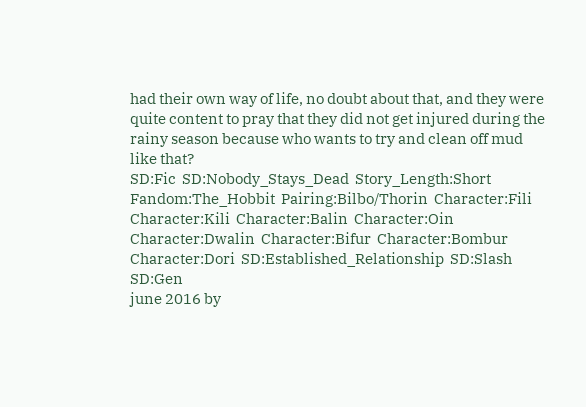had their own way of life, no doubt about that, and they were quite content to pray that they did not get injured during the rainy season because who wants to try and clean off mud like that?
SD:Fic  SD:Nobody_Stays_Dead  Story_Length:Short  Fandom:The_Hobbit  Pairing:Bilbo/Thorin  Character:Fili  Character:Kili  Character:Balin  Character:Oin  Character:Dwalin  Character:Bifur  Character:Bombur  Character:Dori  SD:Established_Relationship  SD:Slash  SD:Gen
june 2016 by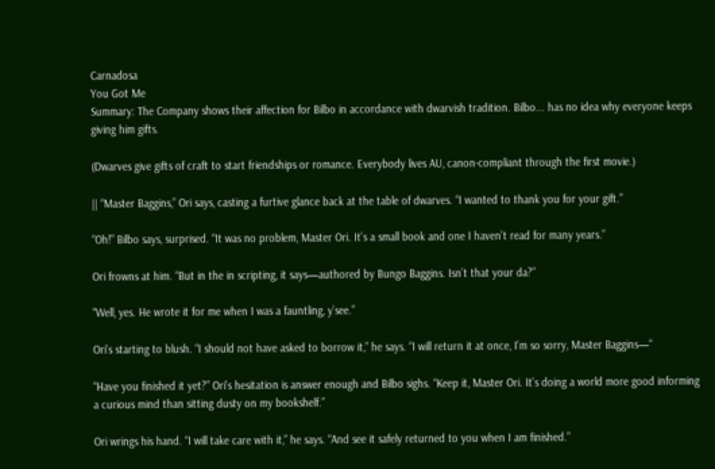Carnadosa
You Got Me
Summary: The Company shows their affection for Bilbo in accordance with dwarvish tradition. Bilbo... has no idea why everyone keeps giving him gifts.

(Dwarves give gifts of craft to start friendships or romance. Everybody lives AU, canon-compliant through the first movie.)

|| “Master Baggins,” Ori says, casting a furtive glance back at the table of dwarves. “I wanted to thank you for your gift.”

“Oh!” Bilbo says, surprised. “It was no problem, Master Ori. It’s a small book and one I haven’t read for many years.”

Ori frowns at him. “But in the in scripting, it says—authored by Bungo Baggins. Isn’t that your da?”

“Well, yes. He wrote it for me when I was a fauntling, y’see.”

Ori’s starting to blush. “I should not have asked to borrow it,” he says. “I will return it at once, I’m so sorry, Master Baggins—“

“Have you finished it yet?” Ori’s hesitation is answer enough and Bilbo sighs. “Keep it, Master Ori. It’s doing a world more good informing a curious mind than sitting dusty on my bookshelf.”

Ori wrings his hand. “I will take care with it,” he says. “And see it safely returned to you when I am finished.”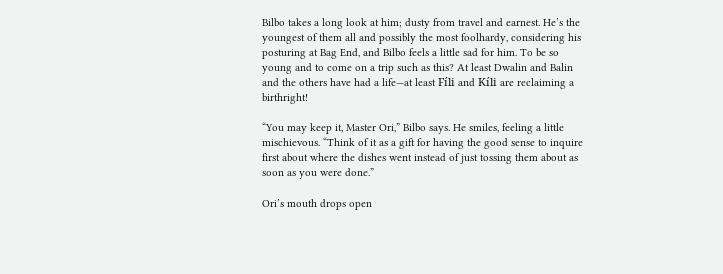Bilbo takes a long look at him; dusty from travel and earnest. He’s the youngest of them all and possibly the most foolhardy, considering his posturing at Bag End, and Bilbo feels a little sad for him. To be so young and to come on a trip such as this? At least Dwalin and Balin and the others have had a life—at least Fíli and Kíli are reclaiming a birthright!

“You may keep it, Master Ori,” Bilbo says. He smiles, feeling a little mischievous. “Think of it as a gift for having the good sense to inquire first about where the dishes went instead of just tossing them about as soon as you were done.”

Ori’s mouth drops open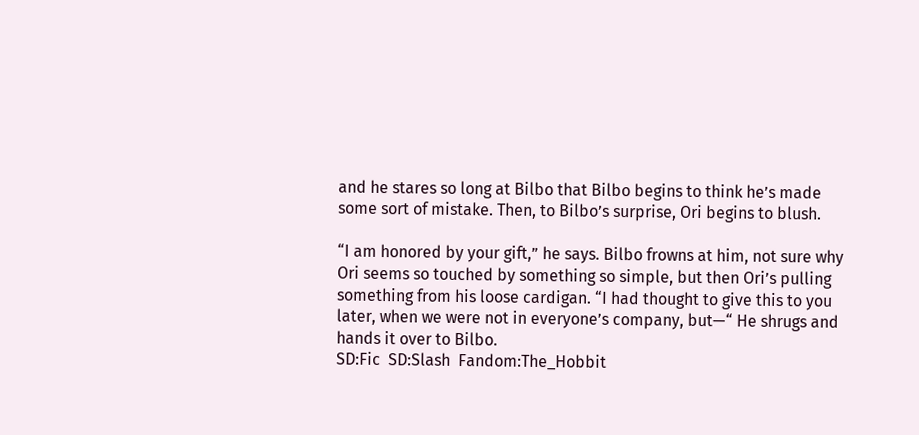and he stares so long at Bilbo that Bilbo begins to think he’s made some sort of mistake. Then, to Bilbo’s surprise, Ori begins to blush.

“I am honored by your gift,” he says. Bilbo frowns at him, not sure why Ori seems so touched by something so simple, but then Ori’s pulling something from his loose cardigan. “I had thought to give this to you later, when we were not in everyone’s company, but—“ He shrugs and hands it over to Bilbo.
SD:Fic  SD:Slash  Fandom:The_Hobbit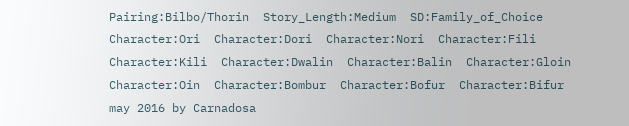Pairing:Bilbo/Thorin  Story_Length:Medium  SD:Family_of_Choice  Character:Ori  Character:Dori  Character:Nori  Character:Fili  Character:Kili  Character:Dwalin  Character:Balin  Character:Gloin  Character:Oin  Character:Bombur  Character:Bofur  Character:Bifur
may 2016 by Carnadosa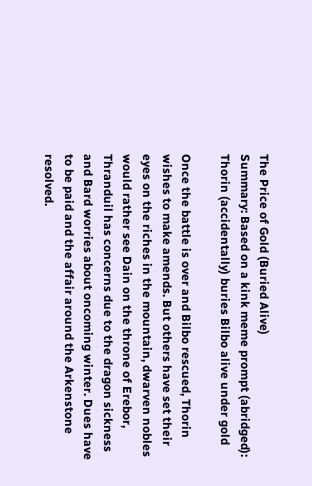The Price of Gold (Buried Alive)
Summary: Based on a kink meme prompt (abridged): Thorin (accidentally) buries Bilbo alive under gold

Once the battle is over and Bilbo rescued, Thorin wishes to make amends. But others have set their eyes on the riches in the mountain, dwarven nobles would rather see Dain on the throne of Erebor, Thranduil has concerns due to the dragon sickness and Bard worries about oncoming winter. Dues have to be paid and the affair around the Arkenstone resolved.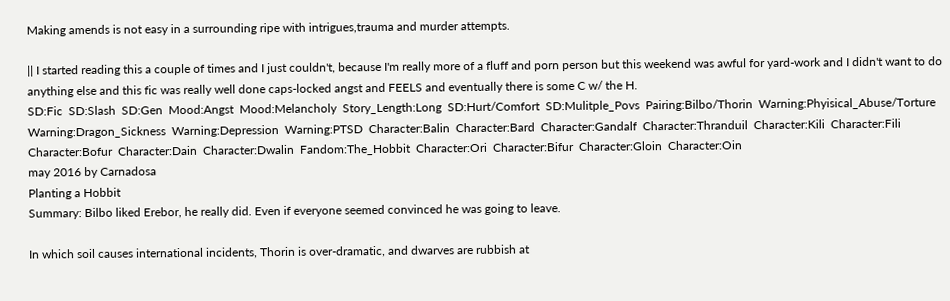Making amends is not easy in a surrounding ripe with intrigues,trauma and murder attempts.

|| I started reading this a couple of times and I just couldn't, because I'm really more of a fluff and porn person but this weekend was awful for yard-work and I didn't want to do anything else and this fic was really well done caps-locked angst and FEELS and eventually there is some C w/ the H.
SD:Fic  SD:Slash  SD:Gen  Mood:Angst  Mood:Melancholy  Story_Length:Long  SD:Hurt/Comfort  SD:Mulitple_Povs  Pairing:Bilbo/Thorin  Warning:Phyisical_Abuse/Torture  Warning:Dragon_Sickness  Warning:Depression  Warning:PTSD  Character:Balin  Character:Bard  Character:Gandalf  Character:Thranduil  Character:Kili  Character:Fili  Character:Bofur  Character:Dain  Character:Dwalin  Fandom:The_Hobbit  Character:Ori  Character:Bifur  Character:Gloin  Character:Oin
may 2016 by Carnadosa
Planting a Hobbit
Summary: Bilbo liked Erebor, he really did. Even if everyone seemed convinced he was going to leave.

In which soil causes international incidents, Thorin is over-dramatic, and dwarves are rubbish at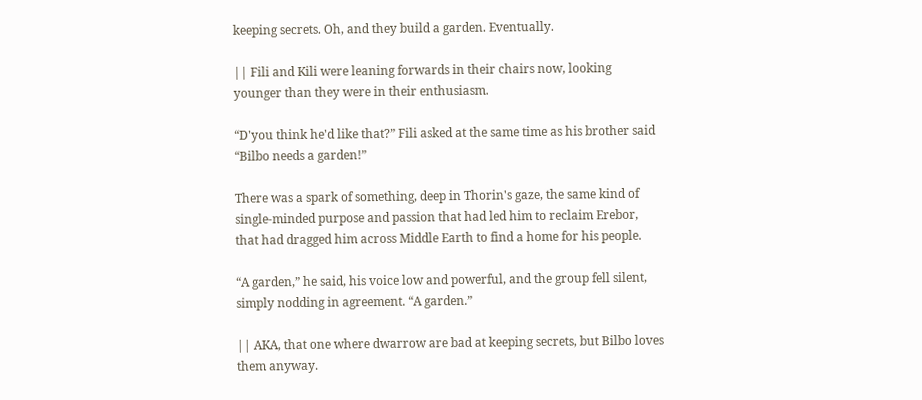keeping secrets. Oh, and they build a garden. Eventually.

|| Fili and Kili were leaning forwards in their chairs now, looking younger than they were in their enthusiasm.

“D'you think he'd like that?” Fili asked at the same time as his brother said “Bilbo needs a garden!”

There was a spark of something, deep in Thorin's gaze, the same kind of single-minded purpose and passion that had led him to reclaim Erebor, that had dragged him across Middle Earth to find a home for his people.

“A garden,” he said, his voice low and powerful, and the group fell silent, simply nodding in agreement. “A garden.”

|| AKA, that one where dwarrow are bad at keeping secrets, but Bilbo loves them anyway.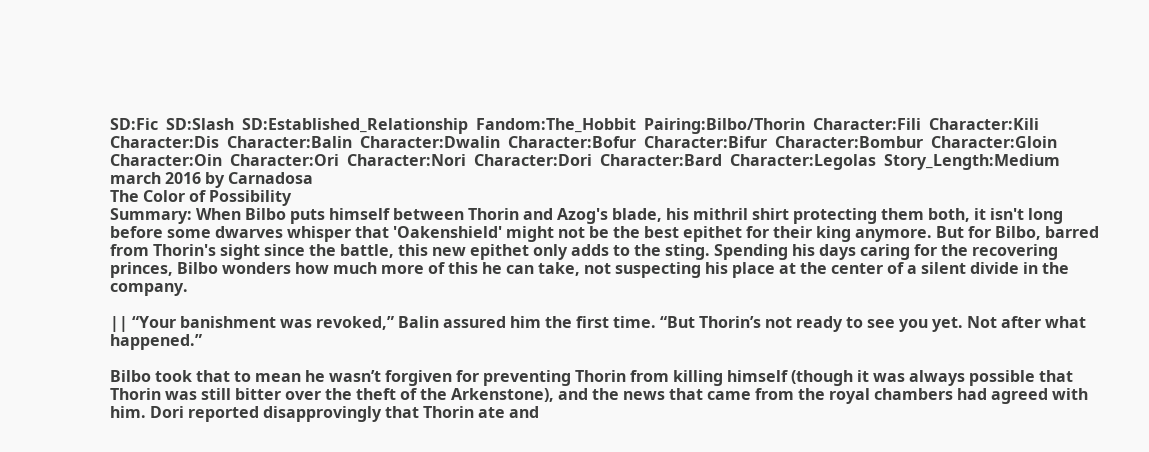SD:Fic  SD:Slash  SD:Established_Relationship  Fandom:The_Hobbit  Pairing:Bilbo/Thorin  Character:Fili  Character:Kili  Character:Dis  Character:Balin  Character:Dwalin  Character:Bofur  Character:Bifur  Character:Bombur  Character:Gloin  Character:Oin  Character:Ori  Character:Nori  Character:Dori  Character:Bard  Character:Legolas  Story_Length:Medium
march 2016 by Carnadosa
The Color of Possibility
Summary: When Bilbo puts himself between Thorin and Azog's blade, his mithril shirt protecting them both, it isn't long before some dwarves whisper that 'Oakenshield' might not be the best epithet for their king anymore. But for Bilbo, barred from Thorin's sight since the battle, this new epithet only adds to the sting. Spending his days caring for the recovering princes, Bilbo wonders how much more of this he can take, not suspecting his place at the center of a silent divide in the company.

|| “Your banishment was revoked,” Balin assured him the first time. “But Thorin’s not ready to see you yet. Not after what happened.”

Bilbo took that to mean he wasn’t forgiven for preventing Thorin from killing himself (though it was always possible that Thorin was still bitter over the theft of the Arkenstone), and the news that came from the royal chambers had agreed with him. Dori reported disapprovingly that Thorin ate and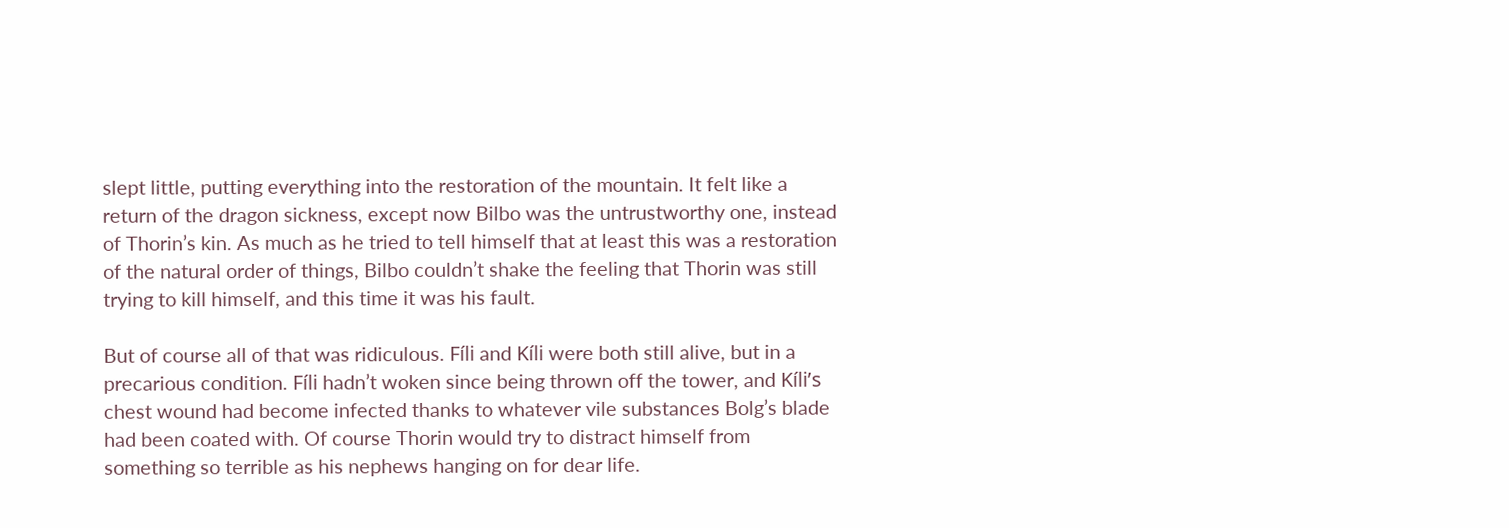slept little, putting everything into the restoration of the mountain. It felt like a return of the dragon sickness, except now Bilbo was the untrustworthy one, instead of Thorin’s kin. As much as he tried to tell himself that at least this was a restoration of the natural order of things, Bilbo couldn’t shake the feeling that Thorin was still trying to kill himself, and this time it was his fault.

But of course all of that was ridiculous. Fíli and Kíli were both still alive, but in a precarious condition. Fíli hadn’t woken since being thrown off the tower, and Kíli’s chest wound had become infected thanks to whatever vile substances Bolg’s blade had been coated with. Of course Thorin would try to distract himself from something so terrible as his nephews hanging on for dear life.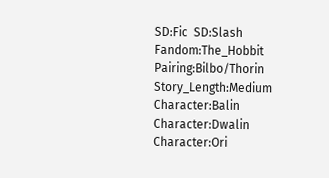SD:Fic  SD:Slash  Fandom:The_Hobbit  Pairing:Bilbo/Thorin  Story_Length:Medium  Character:Balin  Character:Dwalin  Character:Ori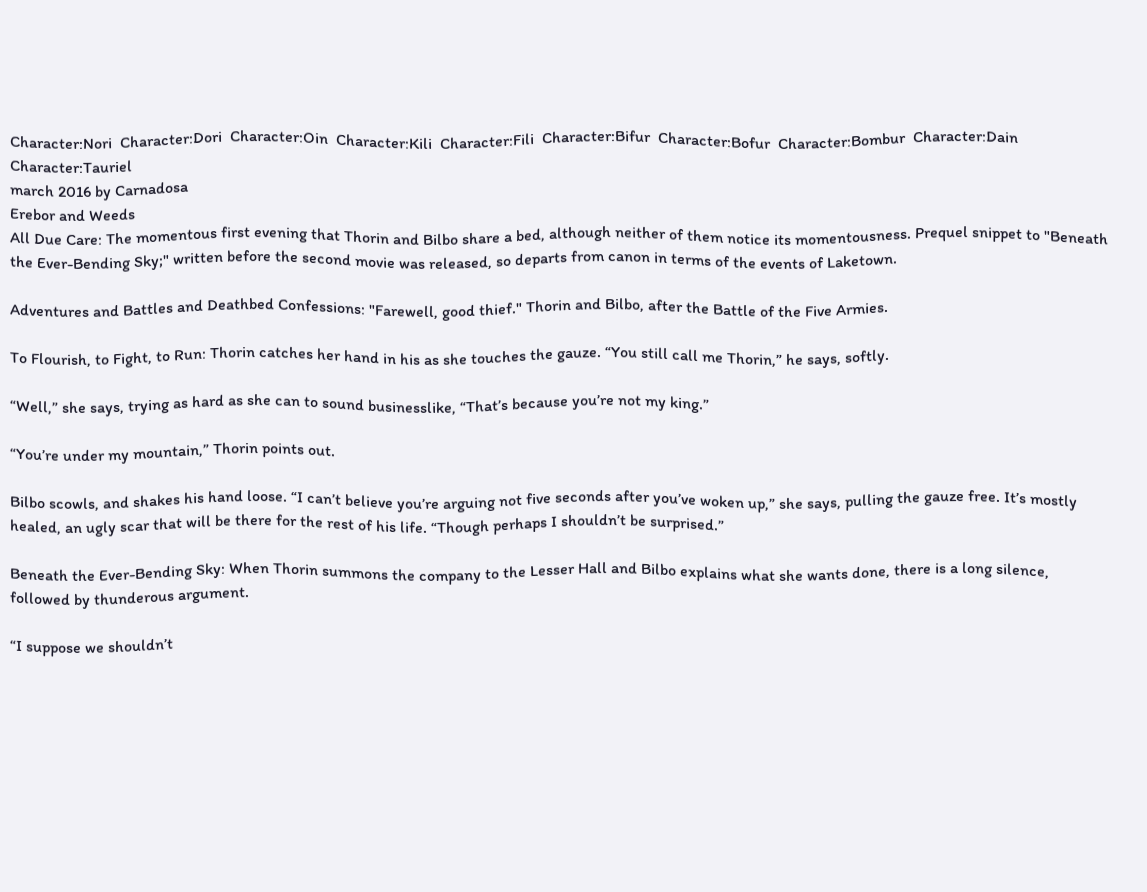Character:Nori  Character:Dori  Character:Oin  Character:Kili  Character:Fili  Character:Bifur  Character:Bofur  Character:Bombur  Character:Dain  Character:Tauriel
march 2016 by Carnadosa
Erebor and Weeds
All Due Care: The momentous first evening that Thorin and Bilbo share a bed, although neither of them notice its momentousness. Prequel snippet to "Beneath the Ever-Bending Sky;" written before the second movie was released, so departs from canon in terms of the events of Laketown.

Adventures and Battles and Deathbed Confessions: "Farewell, good thief." Thorin and Bilbo, after the Battle of the Five Armies.

To Flourish, to Fight, to Run: Thorin catches her hand in his as she touches the gauze. “You still call me Thorin,” he says, softly.

“Well,” she says, trying as hard as she can to sound businesslike, “That’s because you’re not my king.”

“You’re under my mountain,” Thorin points out.

Bilbo scowls, and shakes his hand loose. “I can’t believe you’re arguing not five seconds after you’ve woken up,” she says, pulling the gauze free. It’s mostly healed, an ugly scar that will be there for the rest of his life. “Though perhaps I shouldn’t be surprised.”

Beneath the Ever-Bending Sky: When Thorin summons the company to the Lesser Hall and Bilbo explains what she wants done, there is a long silence, followed by thunderous argument.

“I suppose we shouldn’t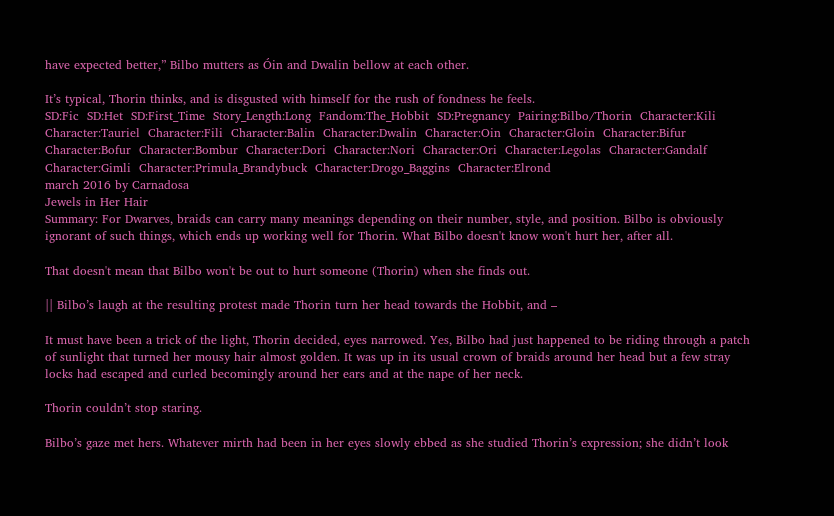have expected better,” Bilbo mutters as Óin and Dwalin bellow at each other.

It’s typical, Thorin thinks, and is disgusted with himself for the rush of fondness he feels.
SD:Fic  SD:Het  SD:First_Time  Story_Length:Long  Fandom:The_Hobbit  SD:Pregnancy  Pairing:Bilbo/Thorin  Character:Kili  Character:Tauriel  Character:Fili  Character:Balin  Character:Dwalin  Character:Oin  Character:Gloin  Character:Bifur  Character:Bofur  Character:Bombur  Character:Dori  Character:Nori  Character:Ori  Character:Legolas  Character:Gandalf  Character:Gimli  Character:Primula_Brandybuck  Character:Drogo_Baggins  Character:Elrond
march 2016 by Carnadosa
Jewels in Her Hair
Summary: For Dwarves, braids can carry many meanings depending on their number, style, and position. Bilbo is obviously ignorant of such things, which ends up working well for Thorin. What Bilbo doesn't know won't hurt her, after all.

That doesn't mean that Bilbo won't be out to hurt someone (Thorin) when she finds out.

|| Bilbo’s laugh at the resulting protest made Thorin turn her head towards the Hobbit, and –

It must have been a trick of the light, Thorin decided, eyes narrowed. Yes, Bilbo had just happened to be riding through a patch of sunlight that turned her mousy hair almost golden. It was up in its usual crown of braids around her head but a few stray locks had escaped and curled becomingly around her ears and at the nape of her neck.

Thorin couldn’t stop staring.

Bilbo’s gaze met hers. Whatever mirth had been in her eyes slowly ebbed as she studied Thorin’s expression; she didn’t look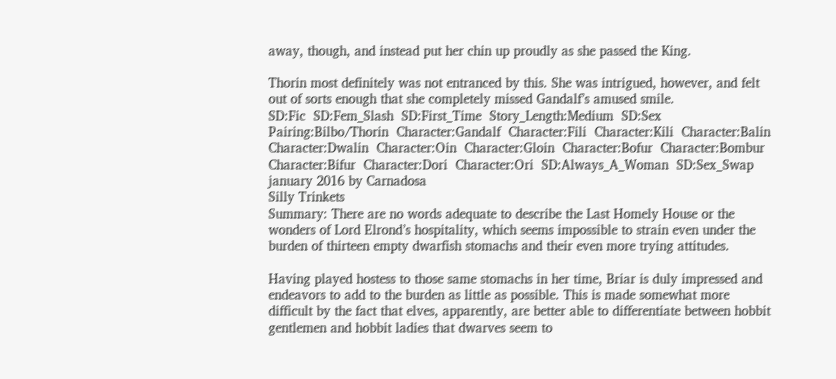away, though, and instead put her chin up proudly as she passed the King.

Thorin most definitely was not entranced by this. She was intrigued, however, and felt out of sorts enough that she completely missed Gandalf’s amused smile.
SD:Fic  SD:Fem_Slash  SD:First_Time  Story_Length:Medium  SD:Sex  Pairing:Bilbo/Thorin  Character:Gandalf  Character:Fili  Character:Kili  Character:Balin  Character:Dwalin  Character:Oin  Character:Gloin  Character:Bofur  Character:Bombur  Character:Bifur  Character:Dori  Character:Ori  SD:Always_A_Woman  SD:Sex_Swap
january 2016 by Carnadosa
Silly Trinkets
Summary: There are no words adequate to describe the Last Homely House or the wonders of Lord Elrond’s hospitality, which seems impossible to strain even under the burden of thirteen empty dwarfish stomachs and their even more trying attitudes.

Having played hostess to those same stomachs in her time, Briar is duly impressed and endeavors to add to the burden as little as possible. This is made somewhat more difficult by the fact that elves, apparently, are better able to differentiate between hobbit gentlemen and hobbit ladies that dwarves seem to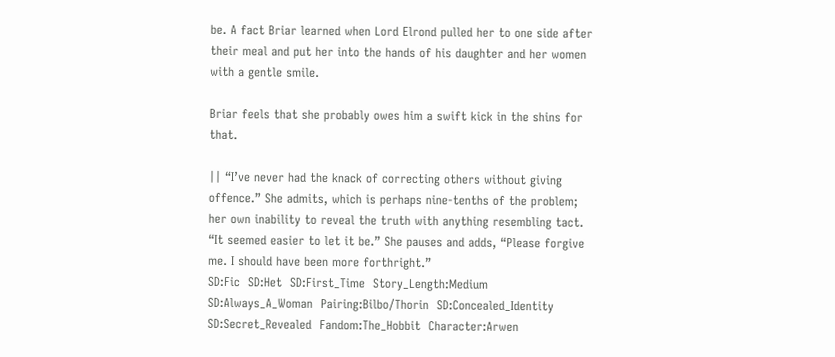be. A fact Briar learned when Lord Elrond pulled her to one side after their meal and put her into the hands of his daughter and her women with a gentle smile.

Briar feels that she probably owes him a swift kick in the shins for that.

|| “I’ve never had the knack of correcting others without giving offence.” She admits, which is perhaps nine-tenths of the problem; her own inability to reveal the truth with anything resembling tact. “It seemed easier to let it be.” She pauses and adds, “Please forgive me. I should have been more forthright.”
SD:Fic  SD:Het  SD:First_Time  Story_Length:Medium  SD:Always_A_Woman  Pairing:Bilbo/Thorin  SD:Concealed_Identity  SD:Secret_Revealed  Fandom:The_Hobbit  Character:Arwen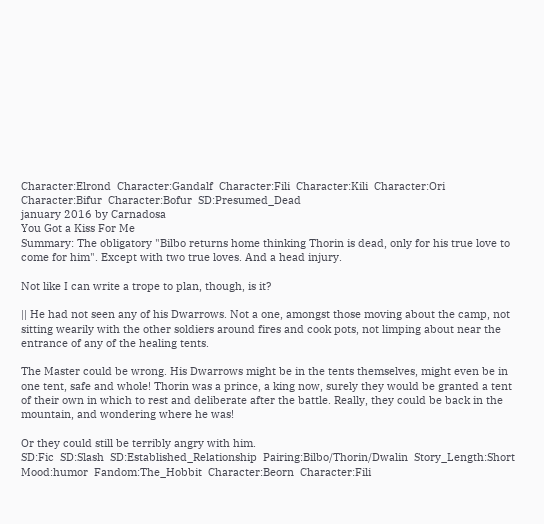Character:Elrond  Character:Gandalf  Character:Fili  Character:Kili  Character:Ori  Character:Bifur  Character:Bofur  SD:Presumed_Dead
january 2016 by Carnadosa
You Got a Kiss For Me
Summary: The obligatory "Bilbo returns home thinking Thorin is dead, only for his true love to come for him". Except with two true loves. And a head injury.

Not like I can write a trope to plan, though, is it?

|| He had not seen any of his Dwarrows. Not a one, amongst those moving about the camp, not sitting wearily with the other soldiers around fires and cook pots, not limping about near the entrance of any of the healing tents.

The Master could be wrong. His Dwarrows might be in the tents themselves, might even be in one tent, safe and whole! Thorin was a prince, a king now, surely they would be granted a tent of their own in which to rest and deliberate after the battle. Really, they could be back in the mountain, and wondering where he was!

Or they could still be terribly angry with him.
SD:Fic  SD:Slash  SD:Established_Relationship  Pairing:Bilbo/Thorin/Dwalin  Story_Length:Short  Mood:humor  Fandom:The_Hobbit  Character:Beorn  Character:Fili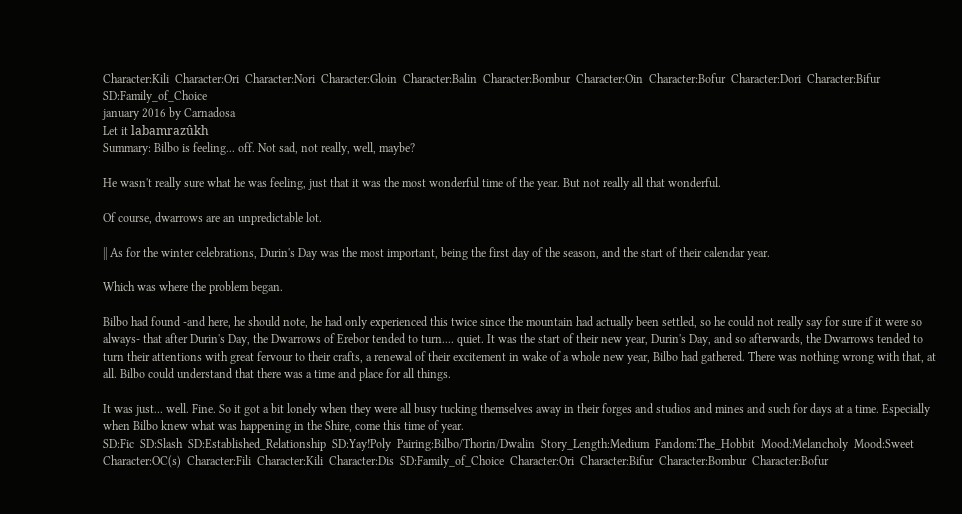Character:Kili  Character:Ori  Character:Nori  Character:Gloin  Character:Balin  Character:Bombur  Character:Oin  Character:Bofur  Character:Dori  Character:Bifur  SD:Family_of_Choice
january 2016 by Carnadosa
Let it labamrazûkh
Summary: Bilbo is feeling... off. Not sad, not really, well, maybe?

He wasn't really sure what he was feeling, just that it was the most wonderful time of the year. But not really all that wonderful.

Of course, dwarrows are an unpredictable lot.

|| As for the winter celebrations, Durin's Day was the most important, being the first day of the season, and the start of their calendar year.

Which was where the problem began.

Bilbo had found -and here, he should note, he had only experienced this twice since the mountain had actually been settled, so he could not really say for sure if it were so always- that after Durin's Day, the Dwarrows of Erebor tended to turn.... quiet. It was the start of their new year, Durin's Day, and so afterwards, the Dwarrows tended to turn their attentions with great fervour to their crafts, a renewal of their excitement in wake of a whole new year, Bilbo had gathered. There was nothing wrong with that, at all. Bilbo could understand that there was a time and place for all things.

It was just... well. Fine. So it got a bit lonely when they were all busy tucking themselves away in their forges and studios and mines and such for days at a time. Especially when Bilbo knew what was happening in the Shire, come this time of year.
SD:Fic  SD:Slash  SD:Established_Relationship  SD:Yay!Poly  Pairing:Bilbo/Thorin/Dwalin  Story_Length:Medium  Fandom:The_Hobbit  Mood:Melancholy  Mood:Sweet  Character:OC(s)  Character:Fili  Character:Kili  Character:Dis  SD:Family_of_Choice  Character:Ori  Character:Bifur  Character:Bombur  Character:Bofur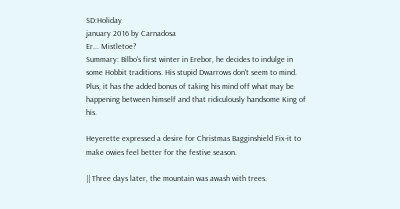SD:Holiday
january 2016 by Carnadosa
Er... Mistletoe?
Summary: Bilbo's first winter in Erebor, he decides to indulge in some Hobbit traditions. His stupid Dwarrows don't seem to mind. Plus, it has the added bonus of taking his mind off what may be happening between himself and that ridiculously handsome King of his.

Heyerette expressed a desire for Christmas Bagginshield Fix-it to make owies feel better for the festive season.

|| Three days later, the mountain was awash with trees.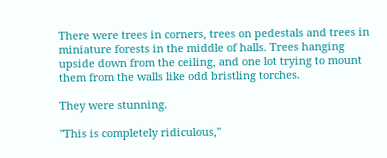There were trees in corners, trees on pedestals and trees in miniature forests in the middle of halls. Trees hanging upside down from the ceiling, and one lot trying to mount them from the walls like odd bristling torches.

They were stunning.

"This is completely ridiculous,"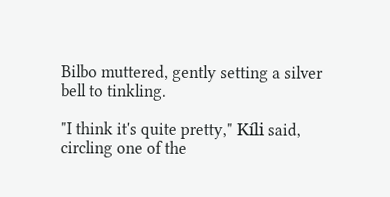Bilbo muttered, gently setting a silver bell to tinkling.

"I think it's quite pretty," Kíli said, circling one of the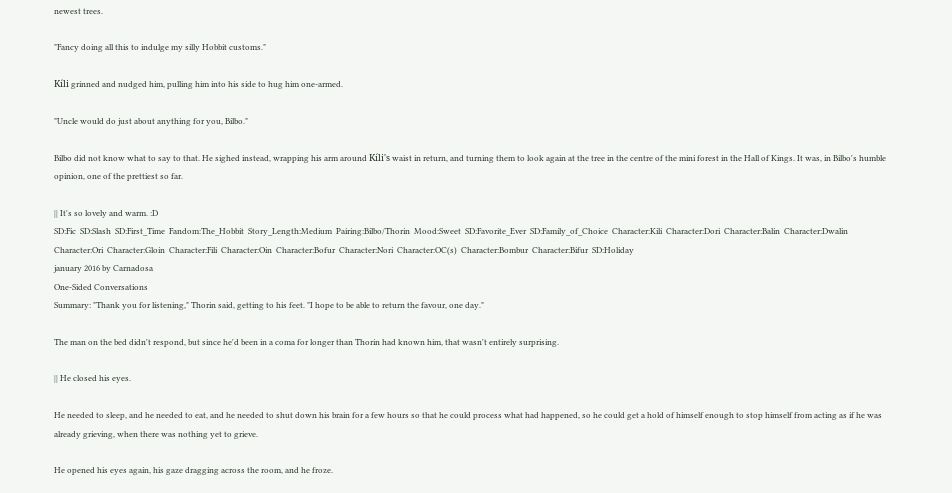newest trees.

"Fancy doing all this to indulge my silly Hobbit customs."

Kíli grinned and nudged him, pulling him into his side to hug him one-armed.

"Uncle would do just about anything for you, Bilbo."

Bilbo did not know what to say to that. He sighed instead, wrapping his arm around Kíli's waist in return, and turning them to look again at the tree in the centre of the mini forest in the Hall of Kings. It was, in Bilbo's humble opinion, one of the prettiest so far.

|| It's so lovely and warm. :D
SD:Fic  SD:Slash  SD:First_Time  Fandom:The_Hobbit  Story_Length:Medium  Pairing:Bilbo/Thorin  Mood:Sweet  SD:Favorite_Ever  SD:Family_of_Choice  Character:Kili  Character:Dori  Character:Balin  Character:Dwalin  Character:Ori  Character:Gloin  Character:Fili  Character:Oin  Character:Bofur  Character:Nori  Character:OC(s)  Character:Bombur  Character:Bifur  SD:Holiday
january 2016 by Carnadosa
One-Sided Conversations
Summary: "Thank you for listening," Thorin said, getting to his feet. "I hope to be able to return the favour, one day."

The man on the bed didn't respond, but since he'd been in a coma for longer than Thorin had known him, that wasn't entirely surprising.

|| He closed his eyes.

He needed to sleep, and he needed to eat, and he needed to shut down his brain for a few hours so that he could process what had happened, so he could get a hold of himself enough to stop himself from acting as if he was already grieving, when there was nothing yet to grieve.

He opened his eyes again, his gaze dragging across the room, and he froze.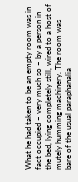What he had taken to be an empty room was in fact occupied – very much so – by a person in the bed, lying completely still, wired to a host of mutely humming machinery. The room was bare of the usual paraphanalia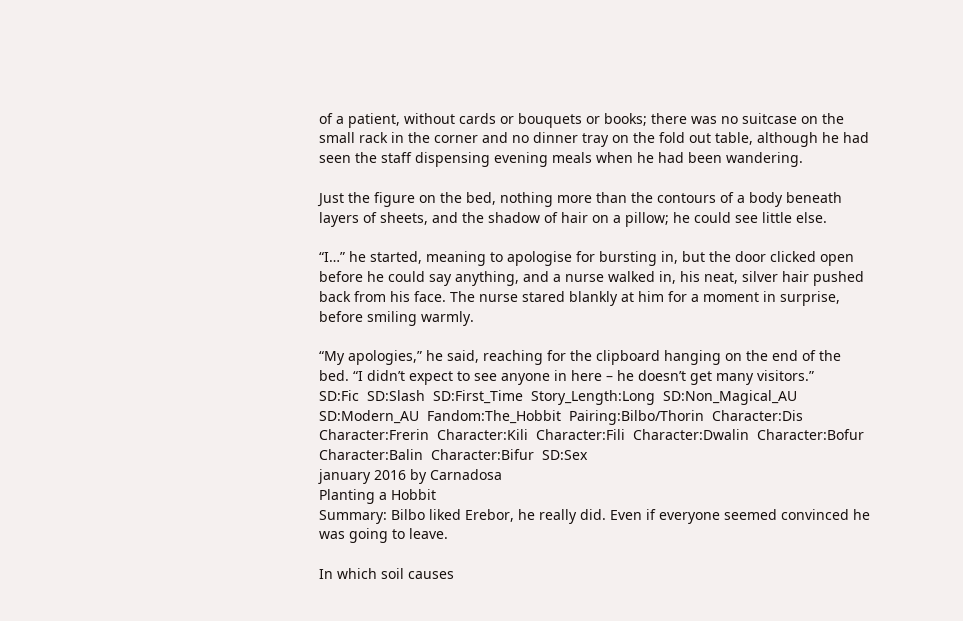of a patient, without cards or bouquets or books; there was no suitcase on the small rack in the corner and no dinner tray on the fold out table, although he had seen the staff dispensing evening meals when he had been wandering.

Just the figure on the bed, nothing more than the contours of a body beneath layers of sheets, and the shadow of hair on a pillow; he could see little else.

“I…” he started, meaning to apologise for bursting in, but the door clicked open before he could say anything, and a nurse walked in, his neat, silver hair pushed back from his face. The nurse stared blankly at him for a moment in surprise, before smiling warmly.

“My apologies,” he said, reaching for the clipboard hanging on the end of the bed. “I didn’t expect to see anyone in here – he doesn’t get many visitors.”
SD:Fic  SD:Slash  SD:First_Time  Story_Length:Long  SD:Non_Magical_AU  SD:Modern_AU  Fandom:The_Hobbit  Pairing:Bilbo/Thorin  Character:Dis  Character:Frerin  Character:Kili  Character:Fili  Character:Dwalin  Character:Bofur  Character:Balin  Character:Bifur  SD:Sex
january 2016 by Carnadosa
Planting a Hobbit
Summary: Bilbo liked Erebor, he really did. Even if everyone seemed convinced he was going to leave.

In which soil causes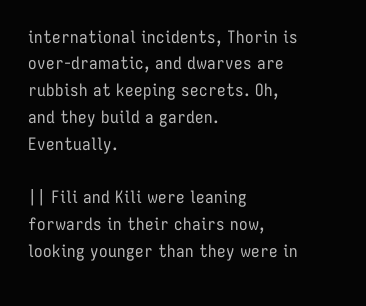international incidents, Thorin is over-dramatic, and dwarves are rubbish at keeping secrets. Oh, and they build a garden. Eventually.

|| Fili and Kili were leaning forwards in their chairs now, looking younger than they were in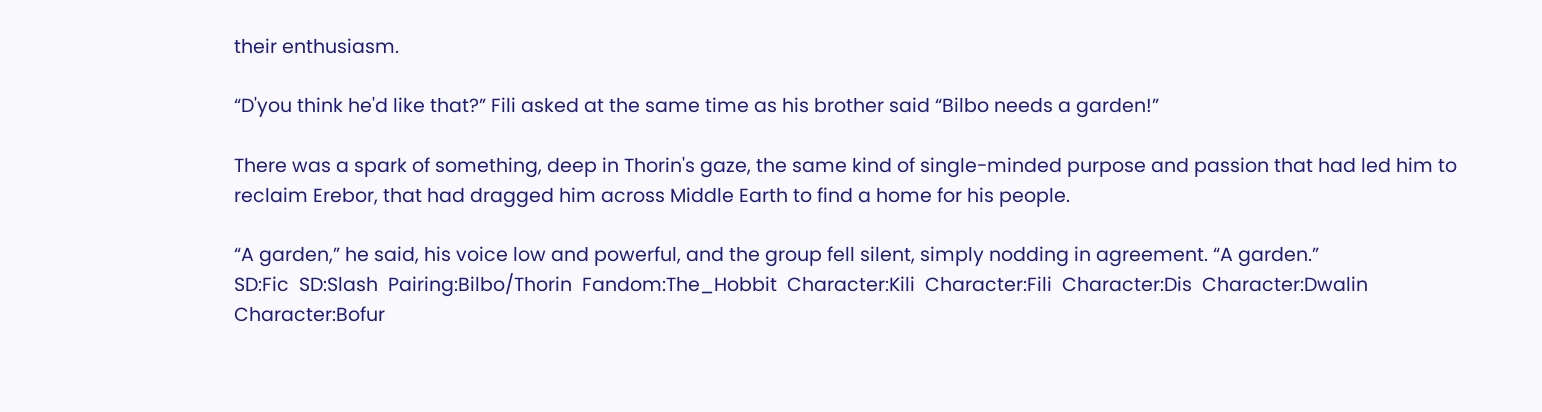their enthusiasm.

“D'you think he'd like that?” Fili asked at the same time as his brother said “Bilbo needs a garden!”

There was a spark of something, deep in Thorin's gaze, the same kind of single-minded purpose and passion that had led him to reclaim Erebor, that had dragged him across Middle Earth to find a home for his people.

“A garden,” he said, his voice low and powerful, and the group fell silent, simply nodding in agreement. “A garden.”
SD:Fic  SD:Slash  Pairing:Bilbo/Thorin  Fandom:The_Hobbit  Character:Kili  Character:Fili  Character:Dis  Character:Dwalin  Character:Bofur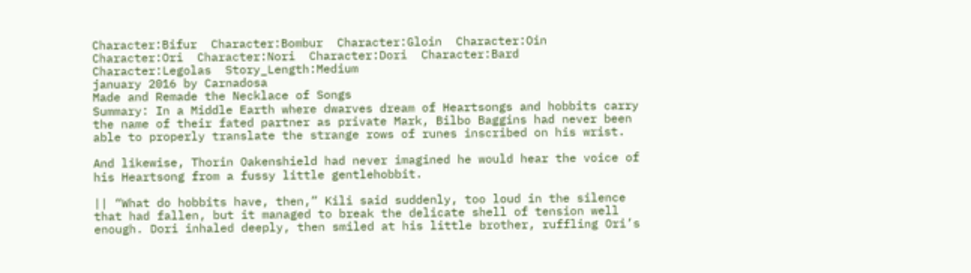Character:Bifur  Character:Bombur  Character:Gloin  Character:Oin  Character:Ori  Character:Nori  Character:Dori  Character:Bard  Character:Legolas  Story_Length:Medium
january 2016 by Carnadosa
Made and Remade the Necklace of Songs
Summary: In a Middle Earth where dwarves dream of Heartsongs and hobbits carry the name of their fated partner as private Mark, Bilbo Baggins had never been able to properly translate the strange rows of runes inscribed on his wrist.

And likewise, Thorin Oakenshield had never imagined he would hear the voice of his Heartsong from a fussy little gentlehobbit.

|| “What do hobbits have, then,” Kili said suddenly, too loud in the silence that had fallen, but it managed to break the delicate shell of tension well enough. Dori inhaled deeply, then smiled at his little brother, ruffling Ori’s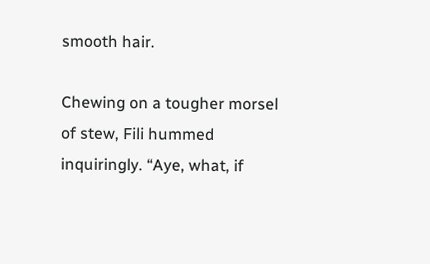smooth hair.

Chewing on a tougher morsel of stew, Fili hummed inquiringly. “Aye, what, if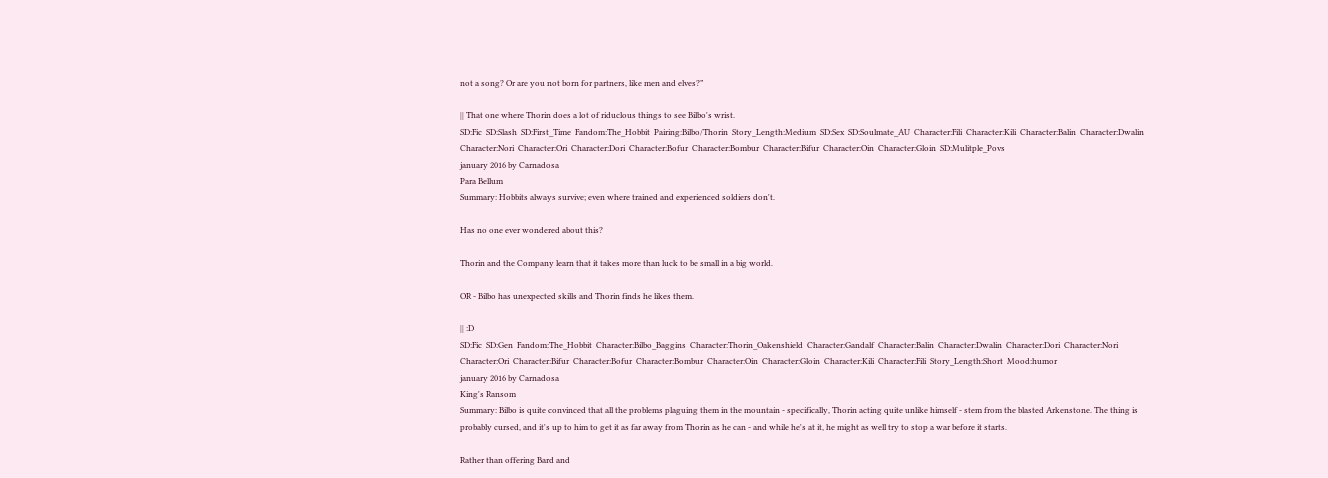not a song? Or are you not born for partners, like men and elves?”

|| That one where Thorin does a lot of riduclous things to see Bilbo's wrist.
SD:Fic  SD:Slash  SD:First_Time  Fandom:The_Hobbit  Pairing:Bilbo/Thorin  Story_Length:Medium  SD:Sex  SD:Soulmate_AU  Character:Fili  Character:Kili  Character:Balin  Character:Dwalin  Character:Nori  Character:Ori  Character:Dori  Character:Bofur  Character:Bombur  Character:Bifur  Character:Oin  Character:Gloin  SD:Mulitple_Povs
january 2016 by Carnadosa
Para Bellum
Summary: Hobbits always survive; even where trained and experienced soldiers don't.

Has no one ever wondered about this?

Thorin and the Company learn that it takes more than luck to be small in a big world.

OR - Bilbo has unexpected skills and Thorin finds he likes them.

|| :D
SD:Fic  SD:Gen  Fandom:The_Hobbit  Character:Bilbo_Baggins  Character:Thorin_Oakenshield  Character:Gandalf  Character:Balin  Character:Dwalin  Character:Dori  Character:Nori  Character:Ori  Character:Bifur  Character:Bofur  Character:Bombur  Character:Oin  Character:Gloin  Character:Kili  Character:Fili  Story_Length:Short  Mood:humor
january 2016 by Carnadosa
King's Ransom
Summary: Bilbo is quite convinced that all the problems plaguing them in the mountain - specifically, Thorin acting quite unlike himself - stem from the blasted Arkenstone. The thing is probably cursed, and it's up to him to get it as far away from Thorin as he can - and while he's at it, he might as well try to stop a war before it starts.

Rather than offering Bard and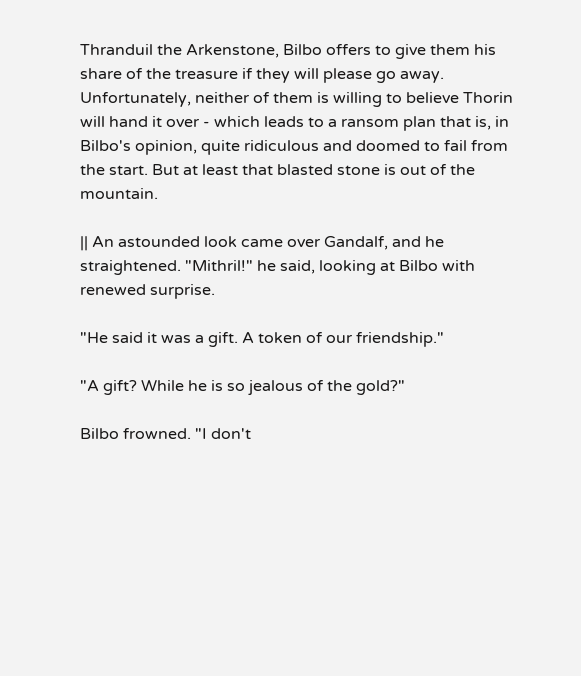Thranduil the Arkenstone, Bilbo offers to give them his share of the treasure if they will please go away. Unfortunately, neither of them is willing to believe Thorin will hand it over - which leads to a ransom plan that is, in Bilbo's opinion, quite ridiculous and doomed to fail from the start. But at least that blasted stone is out of the mountain.

|| An astounded look came over Gandalf, and he straightened. "Mithril!" he said, looking at Bilbo with renewed surprise.

"He said it was a gift. A token of our friendship."

"A gift? While he is so jealous of the gold?"

Bilbo frowned. "I don't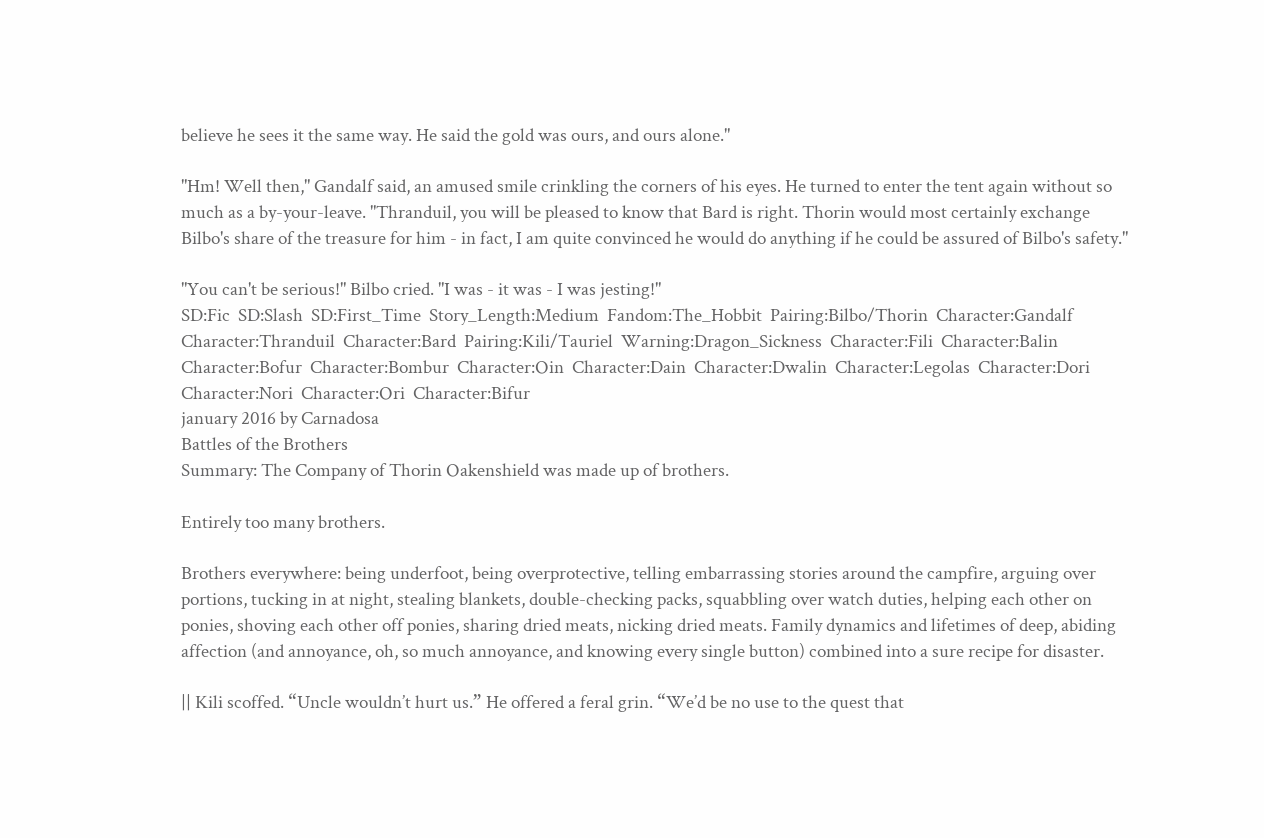believe he sees it the same way. He said the gold was ours, and ours alone."

"Hm! Well then," Gandalf said, an amused smile crinkling the corners of his eyes. He turned to enter the tent again without so much as a by-your-leave. "Thranduil, you will be pleased to know that Bard is right. Thorin would most certainly exchange Bilbo's share of the treasure for him - in fact, I am quite convinced he would do anything if he could be assured of Bilbo's safety."

"You can't be serious!" Bilbo cried. "I was - it was - I was jesting!"
SD:Fic  SD:Slash  SD:First_Time  Story_Length:Medium  Fandom:The_Hobbit  Pairing:Bilbo/Thorin  Character:Gandalf  Character:Thranduil  Character:Bard  Pairing:Kili/Tauriel  Warning:Dragon_Sickness  Character:Fili  Character:Balin  Character:Bofur  Character:Bombur  Character:Oin  Character:Dain  Character:Dwalin  Character:Legolas  Character:Dori  Character:Nori  Character:Ori  Character:Bifur
january 2016 by Carnadosa
Battles of the Brothers
Summary: The Company of Thorin Oakenshield was made up of brothers.

Entirely too many brothers.

Brothers everywhere: being underfoot, being overprotective, telling embarrassing stories around the campfire, arguing over portions, tucking in at night, stealing blankets, double-checking packs, squabbling over watch duties, helping each other on ponies, shoving each other off ponies, sharing dried meats, nicking dried meats. Family dynamics and lifetimes of deep, abiding affection (and annoyance, oh, so much annoyance, and knowing every single button) combined into a sure recipe for disaster.

|| Kili scoffed. “Uncle wouldn’t hurt us.” He offered a feral grin. “We’d be no use to the quest that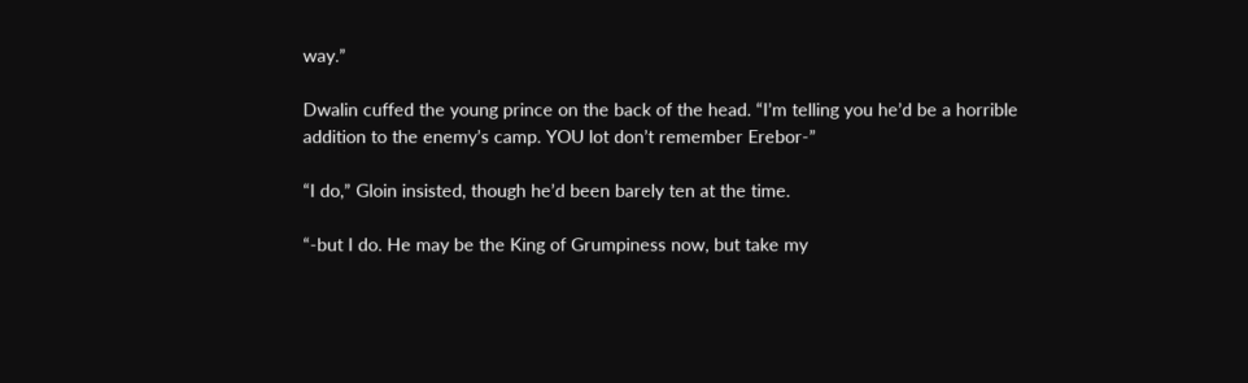way.”

Dwalin cuffed the young prince on the back of the head. “I’m telling you he’d be a horrible addition to the enemy’s camp. YOU lot don’t remember Erebor-”

“I do,” Gloin insisted, though he’d been barely ten at the time.

“-but I do. He may be the King of Grumpiness now, but take my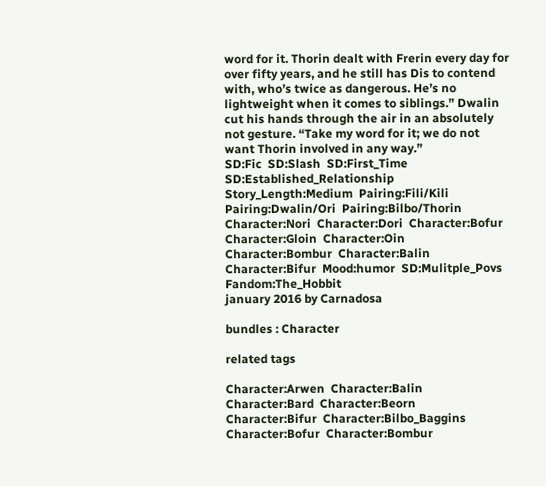word for it. Thorin dealt with Frerin every day for over fifty years, and he still has Dis to contend with, who’s twice as dangerous. He’s no lightweight when it comes to siblings.” Dwalin cut his hands through the air in an absolutely not gesture. “Take my word for it; we do not want Thorin involved in any way.”
SD:Fic  SD:Slash  SD:First_Time  SD:Established_Relationship  Story_Length:Medium  Pairing:Fili/Kili  Pairing:Dwalin/Ori  Pairing:Bilbo/Thorin  Character:Nori  Character:Dori  Character:Bofur  Character:Gloin  Character:Oin  Character:Bombur  Character:Balin  Character:Bifur  Mood:humor  SD:Mulitple_Povs  Fandom:The_Hobbit
january 2016 by Carnadosa

bundles : Character

related tags

Character:Arwen  Character:Balin  Character:Bard  Character:Beorn  Character:Bifur  Character:Bilbo_Baggins  Character:Bofur  Character:Bombur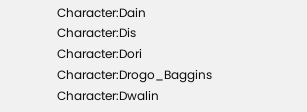Character:Dain  Character:Dis  Character:Dori  Character:Drogo_Baggins  Character:Dwalin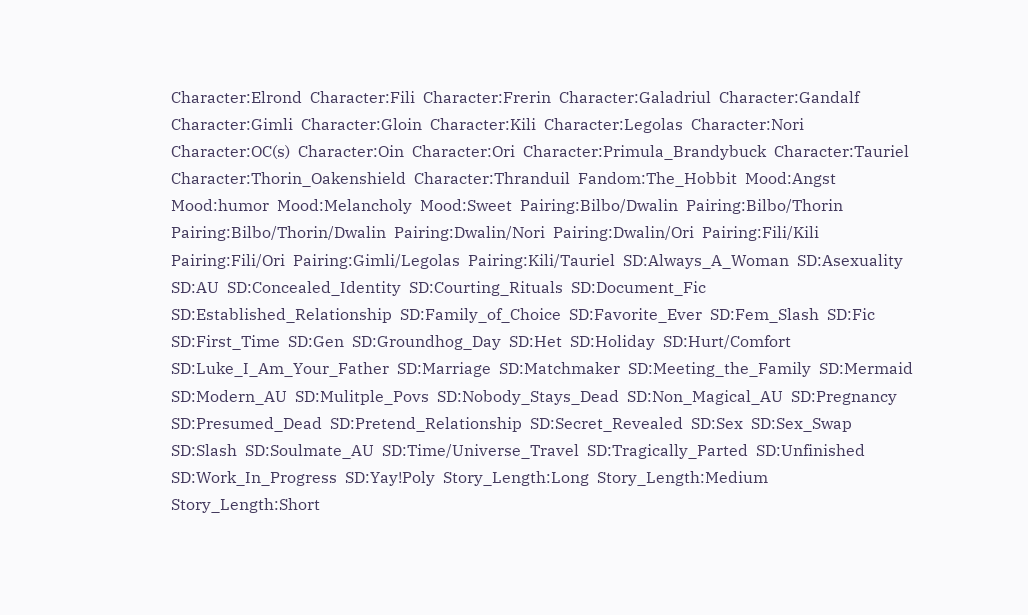Character:Elrond  Character:Fili  Character:Frerin  Character:Galadriul  Character:Gandalf  Character:Gimli  Character:Gloin  Character:Kili  Character:Legolas  Character:Nori  Character:OC(s)  Character:Oin  Character:Ori  Character:Primula_Brandybuck  Character:Tauriel  Character:Thorin_Oakenshield  Character:Thranduil  Fandom:The_Hobbit  Mood:Angst  Mood:humor  Mood:Melancholy  Mood:Sweet  Pairing:Bilbo/Dwalin  Pairing:Bilbo/Thorin  Pairing:Bilbo/Thorin/Dwalin  Pairing:Dwalin/Nori  Pairing:Dwalin/Ori  Pairing:Fili/Kili  Pairing:Fili/Ori  Pairing:Gimli/Legolas  Pairing:Kili/Tauriel  SD:Always_A_Woman  SD:Asexuality  SD:AU  SD:Concealed_Identity  SD:Courting_Rituals  SD:Document_Fic  SD:Established_Relationship  SD:Family_of_Choice  SD:Favorite_Ever  SD:Fem_Slash  SD:Fic  SD:First_Time  SD:Gen  SD:Groundhog_Day  SD:Het  SD:Holiday  SD:Hurt/Comfort  SD:Luke_I_Am_Your_Father  SD:Marriage  SD:Matchmaker  SD:Meeting_the_Family  SD:Mermaid  SD:Modern_AU  SD:Mulitple_Povs  SD:Nobody_Stays_Dead  SD:Non_Magical_AU  SD:Pregnancy  SD:Presumed_Dead  SD:Pretend_Relationship  SD:Secret_Revealed  SD:Sex  SD:Sex_Swap  SD:Slash  SD:Soulmate_AU  SD:Time/Universe_Travel  SD:Tragically_Parted  SD:Unfinished  SD:Work_In_Progress  SD:Yay!Poly  Story_Length:Long  Story_Length:Medium  Story_Length:Short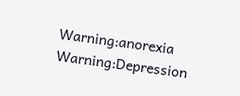Warning:anorexia  Warning:Depression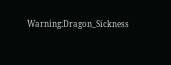Warning:Dragon_Sickness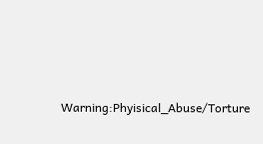Warning:Phyisical_Abuse/Torture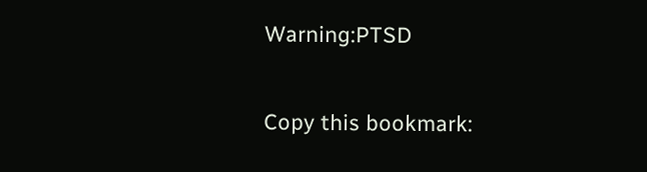Warning:PTSD

Copy this bookmark: